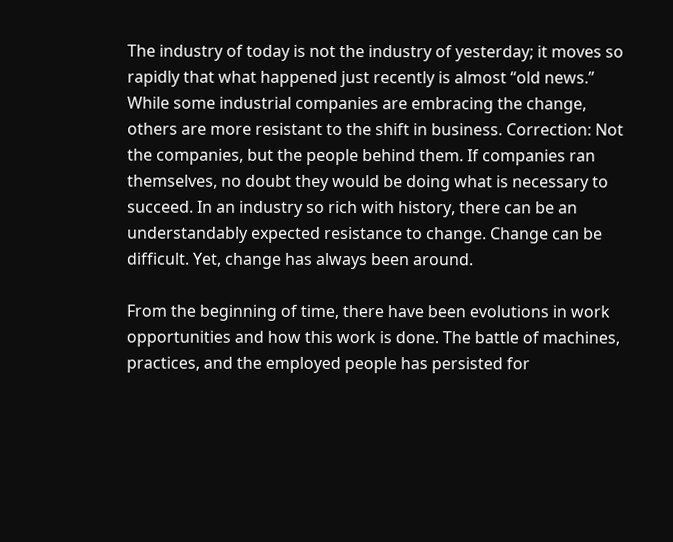The industry of today is not the industry of yesterday; it moves so rapidly that what happened just recently is almost “old news.” While some industrial companies are embracing the change, others are more resistant to the shift in business. Correction: Not the companies, but the people behind them. If companies ran themselves, no doubt they would be doing what is necessary to succeed. In an industry so rich with history, there can be an understandably expected resistance to change. Change can be difficult. Yet, change has always been around.

From the beginning of time, there have been evolutions in work opportunities and how this work is done. The battle of machines, practices, and the employed people has persisted for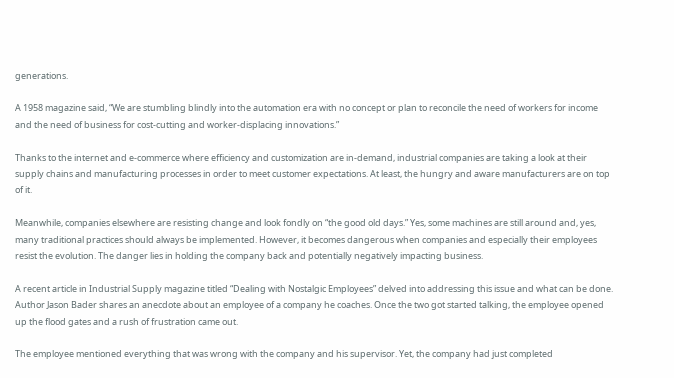generations.

A 1958 magazine said, “We are stumbling blindly into the automation era with no concept or plan to reconcile the need of workers for income and the need of business for cost-cutting and worker-displacing innovations.”

Thanks to the internet and e-commerce where efficiency and customization are in-demand, industrial companies are taking a look at their supply chains and manufacturing processes in order to meet customer expectations. At least, the hungry and aware manufacturers are on top of it.

Meanwhile, companies elsewhere are resisting change and look fondly on “the good old days.” Yes, some machines are still around and, yes, many traditional practices should always be implemented. However, it becomes dangerous when companies and especially their employees resist the evolution. The danger lies in holding the company back and potentially negatively impacting business.

A recent article in Industrial Supply magazine titled “Dealing with Nostalgic Employees” delved into addressing this issue and what can be done. Author Jason Bader shares an anecdote about an employee of a company he coaches. Once the two got started talking, the employee opened up the flood gates and a rush of frustration came out.

The employee mentioned everything that was wrong with the company and his supervisor. Yet, the company had just completed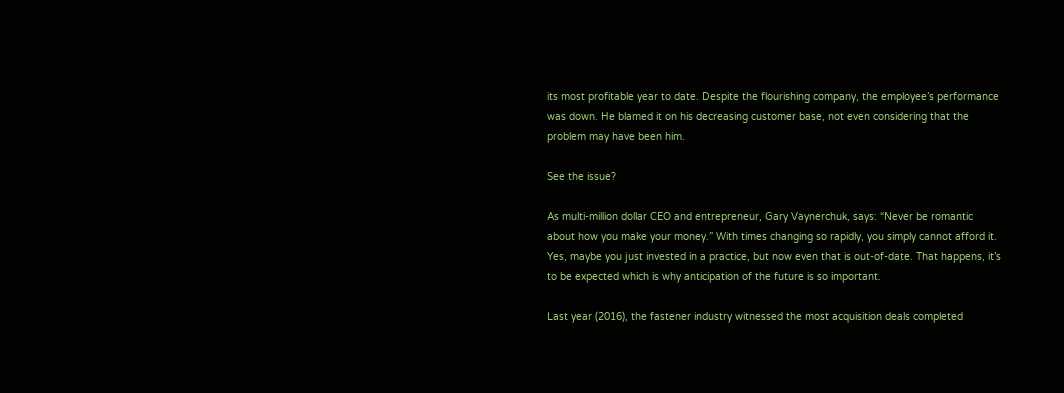its most profitable year to date. Despite the flourishing company, the employee’s performance was down. He blamed it on his decreasing customer base, not even considering that the problem may have been him.

See the issue?

As multi-million dollar CEO and entrepreneur, Gary Vaynerchuk, says: “Never be romantic about how you make your money.” With times changing so rapidly, you simply cannot afford it. Yes, maybe you just invested in a practice, but now even that is out-of-date. That happens, it’s to be expected which is why anticipation of the future is so important.

Last year (2016), the fastener industry witnessed the most acquisition deals completed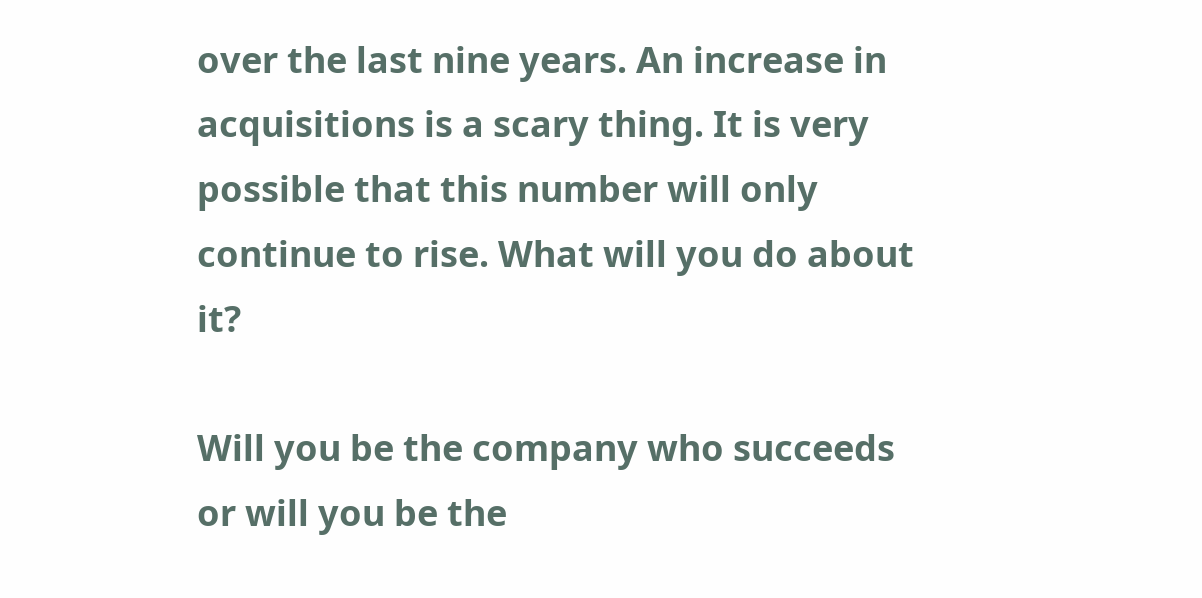over the last nine years. An increase in acquisitions is a scary thing. It is very possible that this number will only continue to rise. What will you do about it?

Will you be the company who succeeds or will you be the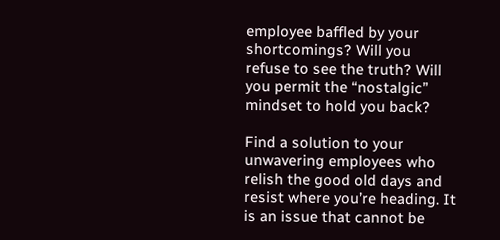employee baffled by your shortcomings? Will you refuse to see the truth? Will you permit the “nostalgic” mindset to hold you back?

Find a solution to your unwavering employees who relish the good old days and resist where you’re heading. It is an issue that cannot be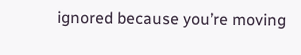ignored because you’re moving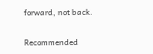forward, not back.


Recommended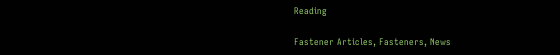Reading

Fastener Articles, Fasteners, News